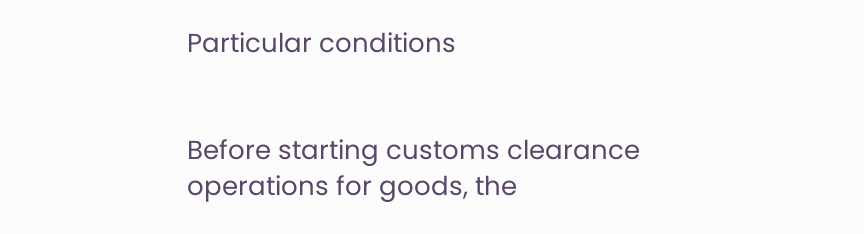Particular conditions


Before starting customs clearance operations for goods, the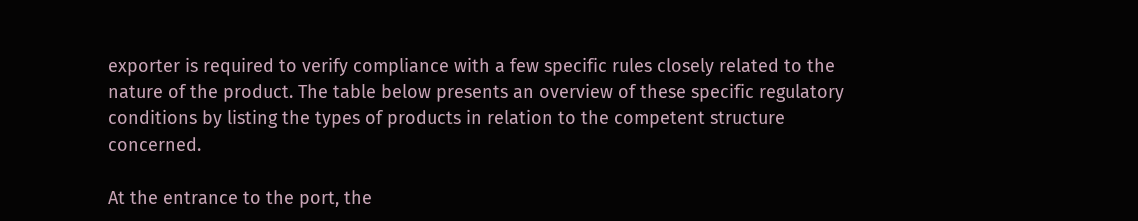exporter is required to verify compliance with a few specific rules closely related to the nature of the product. The table below presents an overview of these specific regulatory conditions by listing the types of products in relation to the competent structure concerned.

At the entrance to the port, the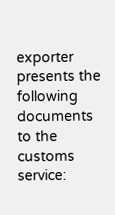exporter presents the following documents to the customs service: